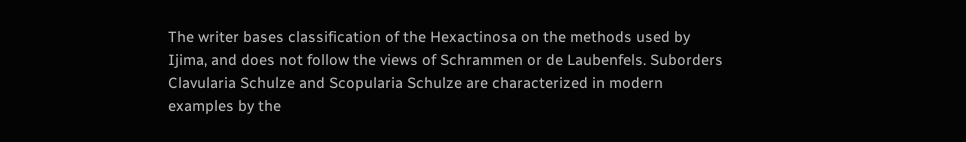The writer bases classification of the Hexactinosa on the methods used by Ijima, and does not follow the views of Schrammen or de Laubenfels. Suborders Clavularia Schulze and Scopularia Schulze are characterized in modern examples by the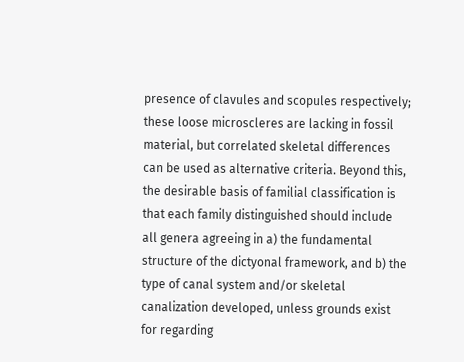presence of clavules and scopules respectively; these loose microscleres are lacking in fossil material, but correlated skeletal differences can be used as alternative criteria. Beyond this, the desirable basis of familial classification is that each family distinguished should include all genera agreeing in a) the fundamental structure of the dictyonal framework, and b) the type of canal system and/or skeletal canalization developed, unless grounds exist for regarding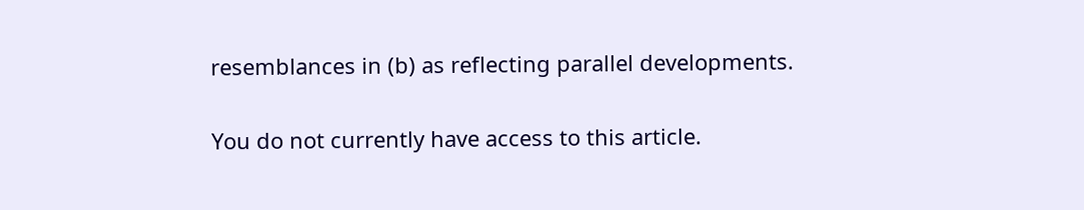resemblances in (b) as reflecting parallel developments.

You do not currently have access to this article.